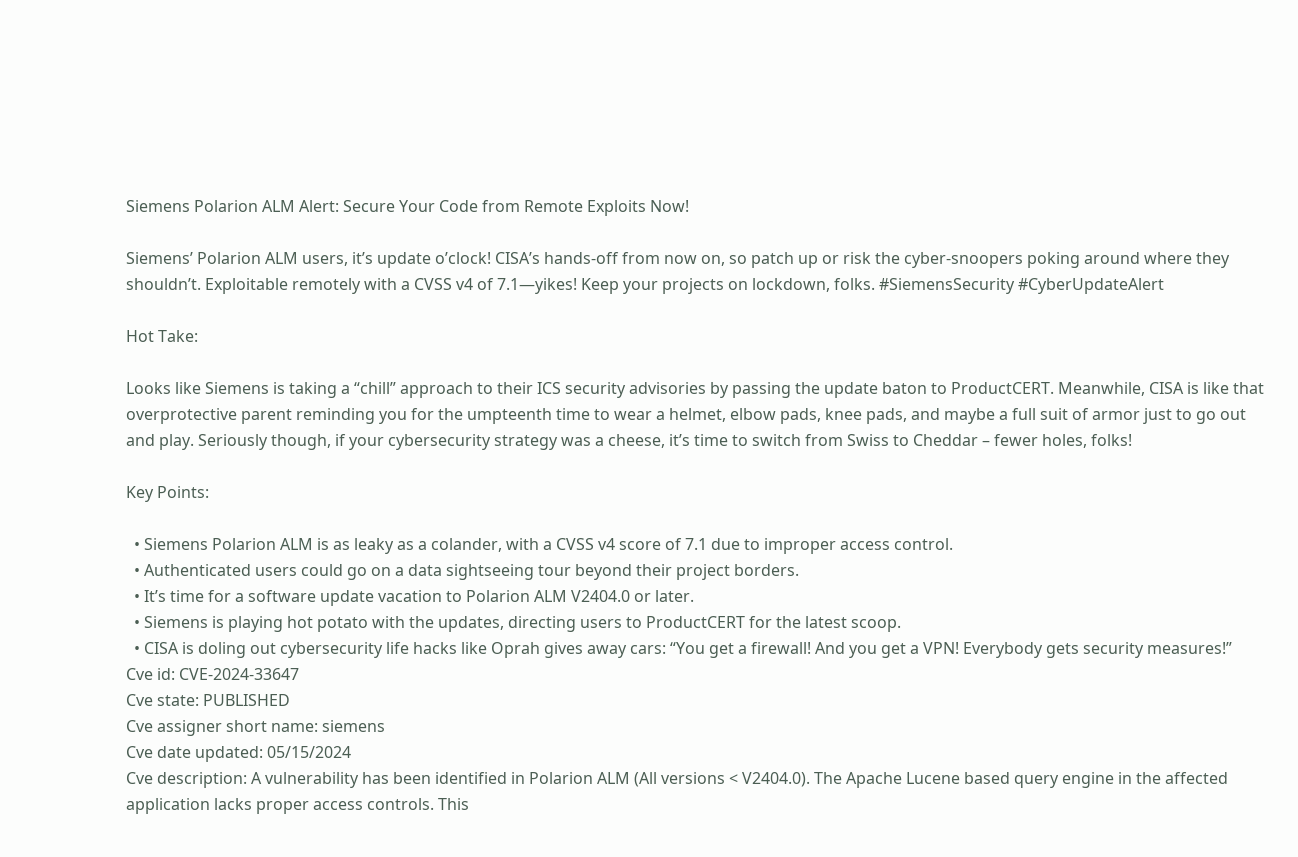Siemens Polarion ALM Alert: Secure Your Code from Remote Exploits Now!

Siemens’ Polarion ALM users, it’s update o’clock! CISA’s hands-off from now on, so patch up or risk the cyber-snoopers poking around where they shouldn’t. Exploitable remotely with a CVSS v4 of 7.1—yikes! Keep your projects on lockdown, folks. #SiemensSecurity #CyberUpdateAlert

Hot Take:

Looks like Siemens is taking a “chill” approach to their ICS security advisories by passing the update baton to ProductCERT. Meanwhile, CISA is like that overprotective parent reminding you for the umpteenth time to wear a helmet, elbow pads, knee pads, and maybe a full suit of armor just to go out and play. Seriously though, if your cybersecurity strategy was a cheese, it’s time to switch from Swiss to Cheddar – fewer holes, folks!

Key Points:

  • Siemens Polarion ALM is as leaky as a colander, with a CVSS v4 score of 7.1 due to improper access control.
  • Authenticated users could go on a data sightseeing tour beyond their project borders.
  • It’s time for a software update vacation to Polarion ALM V2404.0 or later.
  • Siemens is playing hot potato with the updates, directing users to ProductCERT for the latest scoop.
  • CISA is doling out cybersecurity life hacks like Oprah gives away cars: “You get a firewall! And you get a VPN! Everybody gets security measures!”
Cve id: CVE-2024-33647
Cve state: PUBLISHED
Cve assigner short name: siemens
Cve date updated: 05/15/2024
Cve description: A vulnerability has been identified in Polarion ALM (All versions < V2404.0). The Apache Lucene based query engine in the affected application lacks proper access controls. This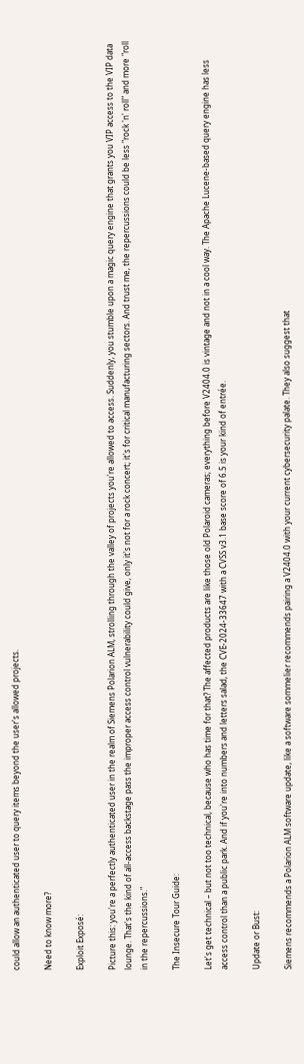could allow an authenticated user to query items beyond the user's allowed projects.

Need to know more?

Exploit Exposé:

Picture this: you're a perfectly authenticated user in the realm of Siemens Polarion ALM, strolling through the valley of projects you're allowed to access. Suddenly, you stumble upon a magic query engine that grants you VIP access to the VIP data lounge. That's the kind of all-access backstage pass the improper access control vulnerability could give, only it's not for a rock concert; it's for critical manufacturing sectors. And trust me, the repercussions could be less "rock 'n' roll" and more "roll in the repercussions."

The Insecure Tour Guide:

Let's get technical – but not too technical, because who has time for that? The affected products are like those old Polaroid cameras; everything before V2404.0 is vintage and not in a cool way. The Apache Lucene-based query engine has less access control than a public park. And if you're into numbers and letters salad, the CVE-2024-33647 with a CVSS v3.1 base score of 6.5 is your kind of entrée.

Update or Bust:

Siemens recommends a Polarion ALM software update, like a software sommelier recommends pairing a V2404.0 with your current cybersecurity palate. They also suggest that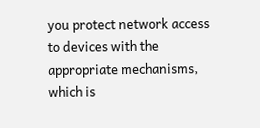you protect network access to devices with the appropriate mechanisms, which is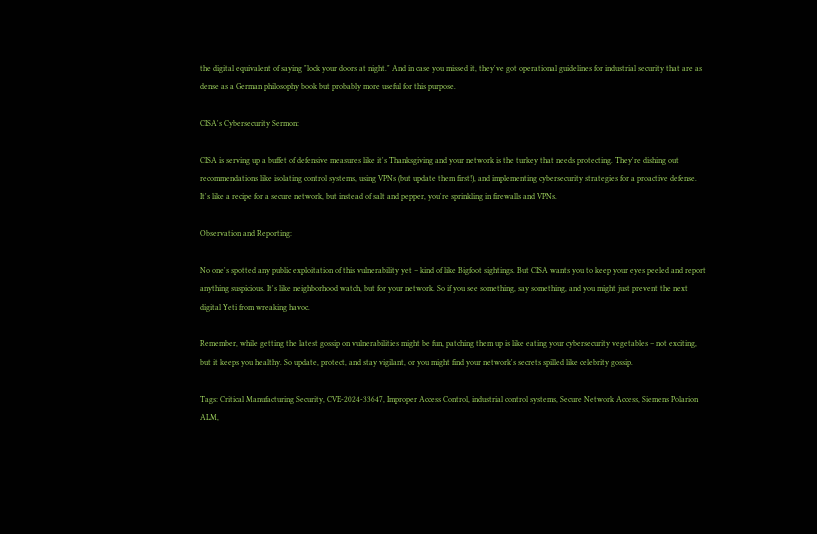the digital equivalent of saying "lock your doors at night." And in case you missed it, they've got operational guidelines for industrial security that are as dense as a German philosophy book but probably more useful for this purpose.

CISA's Cybersecurity Sermon:

CISA is serving up a buffet of defensive measures like it's Thanksgiving and your network is the turkey that needs protecting. They're dishing out recommendations like isolating control systems, using VPNs (but update them first!), and implementing cybersecurity strategies for a proactive defense. It's like a recipe for a secure network, but instead of salt and pepper, you're sprinkling in firewalls and VPNs.

Observation and Reporting:

No one's spotted any public exploitation of this vulnerability yet – kind of like Bigfoot sightings. But CISA wants you to keep your eyes peeled and report anything suspicious. It's like neighborhood watch, but for your network. So if you see something, say something, and you might just prevent the next digital Yeti from wreaking havoc.

Remember, while getting the latest gossip on vulnerabilities might be fun, patching them up is like eating your cybersecurity vegetables – not exciting, but it keeps you healthy. So update, protect, and stay vigilant, or you might find your network's secrets spilled like celebrity gossip.

Tags: Critical Manufacturing Security, CVE-2024-33647, Improper Access Control, industrial control systems, Secure Network Access, Siemens Polarion ALM,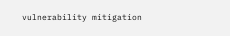vulnerability mitigation